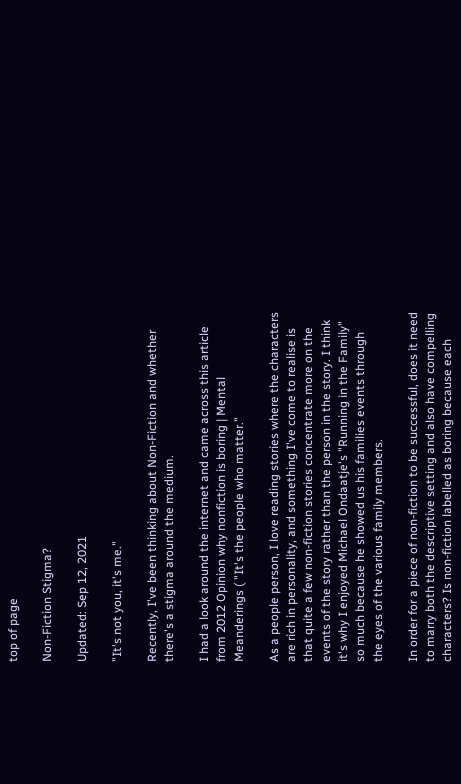top of page

Non-Fiction Stigma?

Updated: Sep 12, 2021

"It's not you, it's me."

Recently, I've been thinking about Non-Fiction and whether there's a stigma around the medium.

I had a look around the internet and came across this article from 2012 Opinion why nonfiction is boring | Mental Meanderings ( "It's the people who matter."

As a people person, I love reading stories where the characters are rich in personality, and something I've come to realise is that quite a few non-fiction stories concentrate more on the events of the story rather than the person in the story. I think it's why I enjoyed Michael Ondaatje's "Running in the Family" so much because he showed us his families events through the eyes of the various family members.

In order for a piece of non-fiction to be successful, does it need to marry both the descriptive setting and also have compelling characters? Is non-fiction labelled as boring because each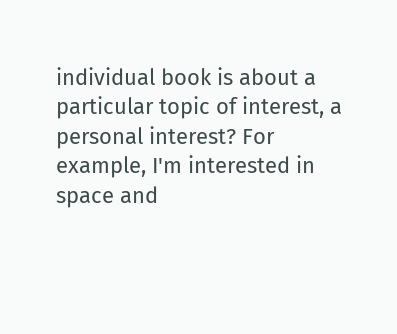individual book is about a particular topic of interest, a personal interest? For example, I'm interested in space and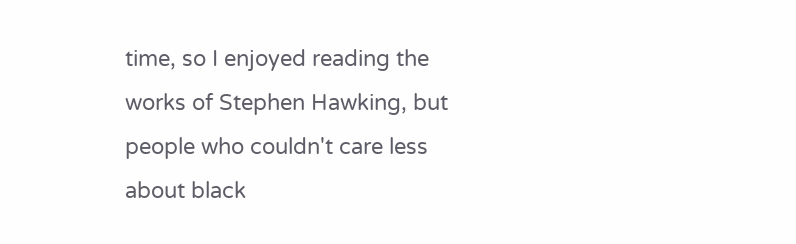time, so I enjoyed reading the works of Stephen Hawking, but people who couldn't care less about black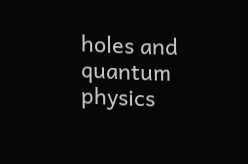holes and quantum physics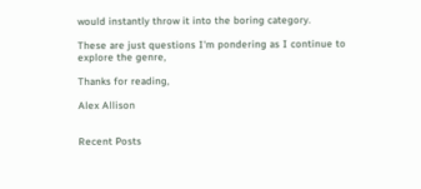would instantly throw it into the boring category.

These are just questions I'm pondering as I continue to explore the genre,

Thanks for reading,

Alex Allison


Recent Posts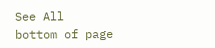See All
bottom of page